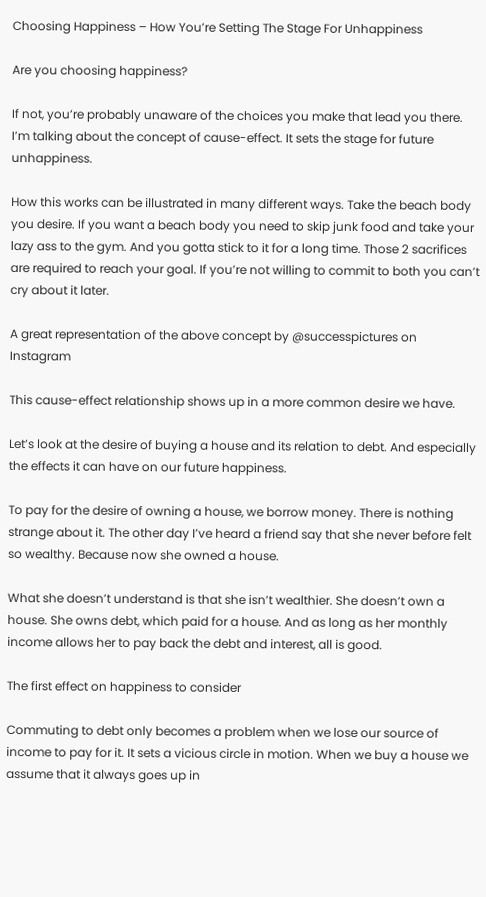Choosing Happiness – How You’re Setting The Stage For Unhappiness

Are you choosing happiness?

If not, you’re probably unaware of the choices you make that lead you there. I’m talking about the concept of cause-effect. It sets the stage for future unhappiness.

How this works can be illustrated in many different ways. Take the beach body you desire. If you want a beach body you need to skip junk food and take your lazy ass to the gym. And you gotta stick to it for a long time. Those 2 sacrifices are required to reach your goal. If you’re not willing to commit to both you can’t cry about it later.

A great representation of the above concept by @successpictures on Instagram

This cause-effect relationship shows up in a more common desire we have.

Let’s look at the desire of buying a house and its relation to debt. And especially the effects it can have on our future happiness.

To pay for the desire of owning a house, we borrow money. There is nothing strange about it. The other day I’ve heard a friend say that she never before felt so wealthy. Because now she owned a house.

What she doesn’t understand is that she isn’t wealthier. She doesn’t own a house. She owns debt, which paid for a house. And as long as her monthly income allows her to pay back the debt and interest, all is good.

The first effect on happiness to consider

Commuting to debt only becomes a problem when we lose our source of income to pay for it. It sets a vicious circle in motion. When we buy a house we assume that it always goes up in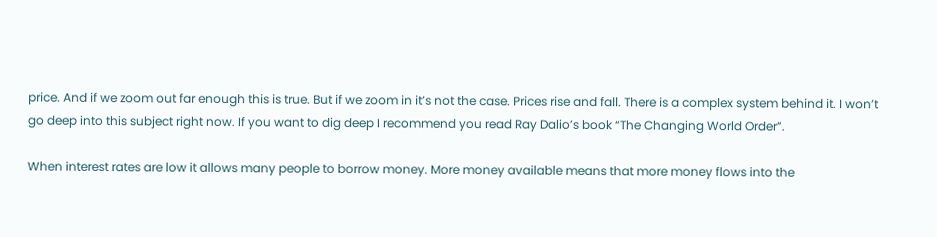price. And if we zoom out far enough this is true. But if we zoom in it’s not the case. Prices rise and fall. There is a complex system behind it. I won’t go deep into this subject right now. If you want to dig deep I recommend you read Ray Dalio’s book “The Changing World Order”.

When interest rates are low it allows many people to borrow money. More money available means that more money flows into the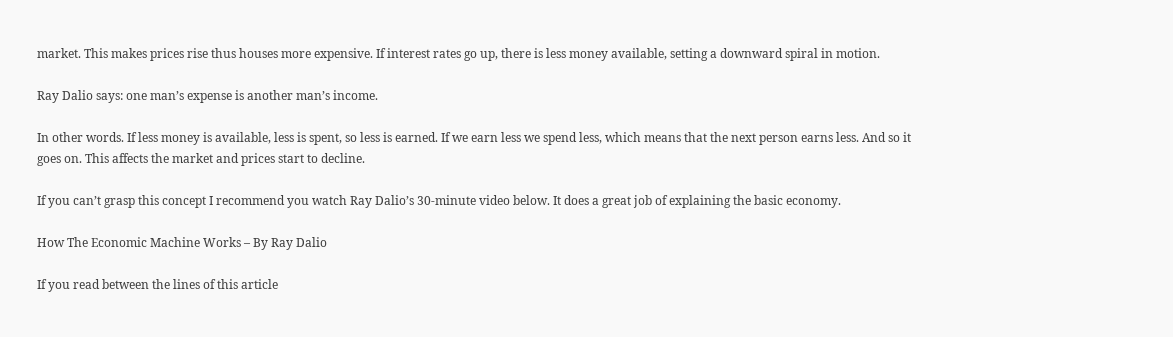market. This makes prices rise thus houses more expensive. If interest rates go up, there is less money available, setting a downward spiral in motion.

Ray Dalio says: one man’s expense is another man’s income.

In other words. If less money is available, less is spent, so less is earned. If we earn less we spend less, which means that the next person earns less. And so it goes on. This affects the market and prices start to decline.

If you can’t grasp this concept I recommend you watch Ray Dalio’s 30-minute video below. It does a great job of explaining the basic economy.

How The Economic Machine Works – By Ray Dalio

If you read between the lines of this article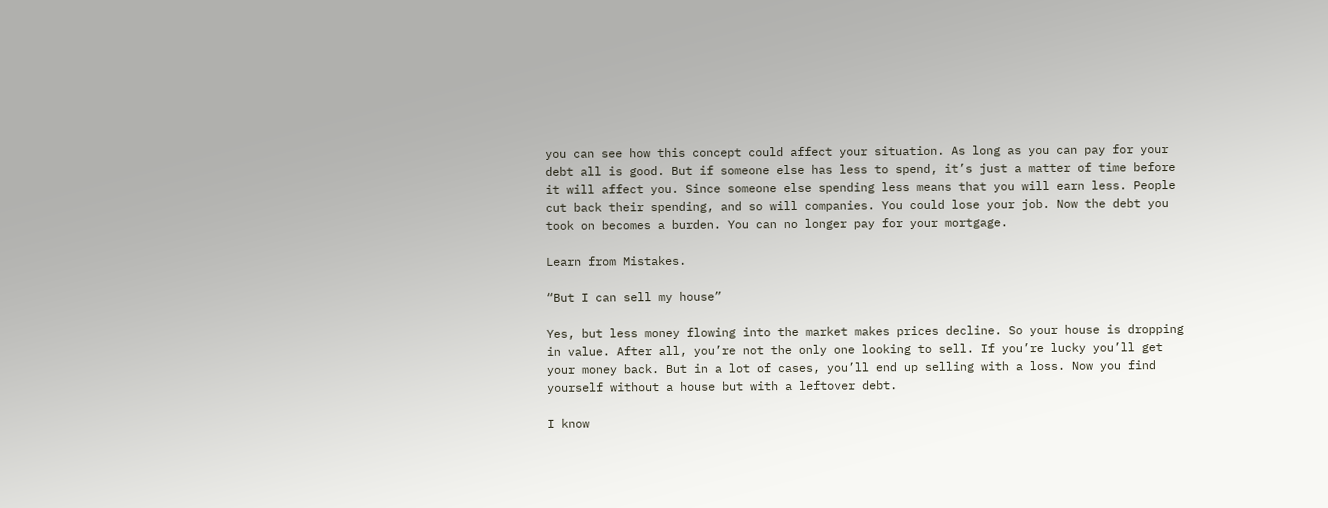you can see how this concept could affect your situation. As long as you can pay for your debt all is good. But if someone else has less to spend, it’s just a matter of time before it will affect you. Since someone else spending less means that you will earn less. People cut back their spending, and so will companies. You could lose your job. Now the debt you took on becomes a burden. You can no longer pay for your mortgage.

Learn from Mistakes.

“But I can sell my house”

Yes, but less money flowing into the market makes prices decline. So your house is dropping in value. After all, you’re not the only one looking to sell. If you’re lucky you’ll get your money back. But in a lot of cases, you’ll end up selling with a loss. Now you find yourself without a house but with a leftover debt.

I know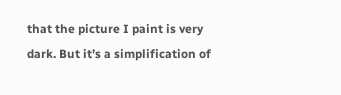that the picture I paint is very dark. But it’s a simplification of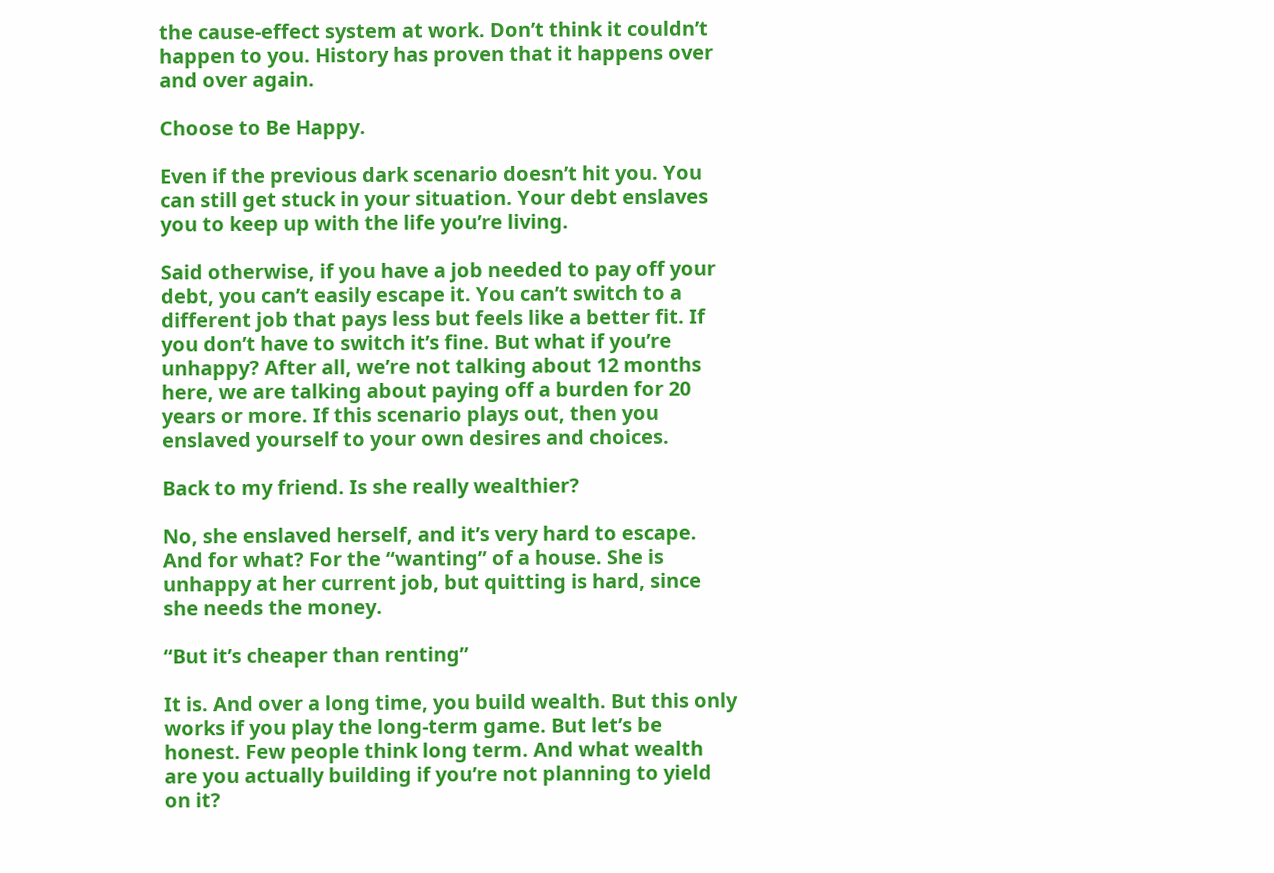the cause-effect system at work. Don’t think it couldn’t happen to you. History has proven that it happens over and over again.

Choose to Be Happy.

Even if the previous dark scenario doesn’t hit you. You can still get stuck in your situation. Your debt enslaves you to keep up with the life you’re living.

Said otherwise, if you have a job needed to pay off your debt, you can’t easily escape it. You can’t switch to a different job that pays less but feels like a better fit. If you don’t have to switch it’s fine. But what if you’re unhappy? After all, we’re not talking about 12 months here, we are talking about paying off a burden for 20 years or more. If this scenario plays out, then you enslaved yourself to your own desires and choices.

Back to my friend. Is she really wealthier?

No, she enslaved herself, and it’s very hard to escape. And for what? For the “wanting” of a house. She is unhappy at her current job, but quitting is hard, since she needs the money.

“But it’s cheaper than renting”

It is. And over a long time, you build wealth. But this only works if you play the long-term game. But let’s be honest. Few people think long term. And what wealth are you actually building if you’re not planning to yield on it?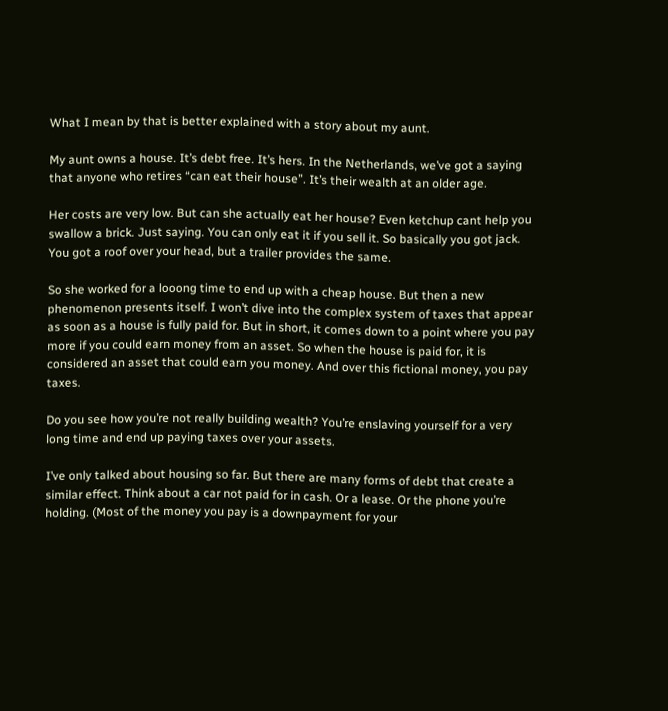What I mean by that is better explained with a story about my aunt.

My aunt owns a house. It’s debt free. It’s hers. In the Netherlands, we’ve got a saying that anyone who retires “can eat their house”. It’s their wealth at an older age.

Her costs are very low. But can she actually eat her house? Even ketchup cant help you swallow a brick. Just saying. You can only eat it if you sell it. So basically you got jack. You got a roof over your head, but a trailer provides the same.

So she worked for a looong time to end up with a cheap house. But then a new phenomenon presents itself. I won’t dive into the complex system of taxes that appear as soon as a house is fully paid for. But in short, it comes down to a point where you pay more if you could earn money from an asset. So when the house is paid for, it is considered an asset that could earn you money. And over this fictional money, you pay taxes.

Do you see how you’re not really building wealth? You’re enslaving yourself for a very long time and end up paying taxes over your assets.

I’ve only talked about housing so far. But there are many forms of debt that create a similar effect. Think about a car not paid for in cash. Or a lease. Or the phone you’re holding. (Most of the money you pay is a downpayment for your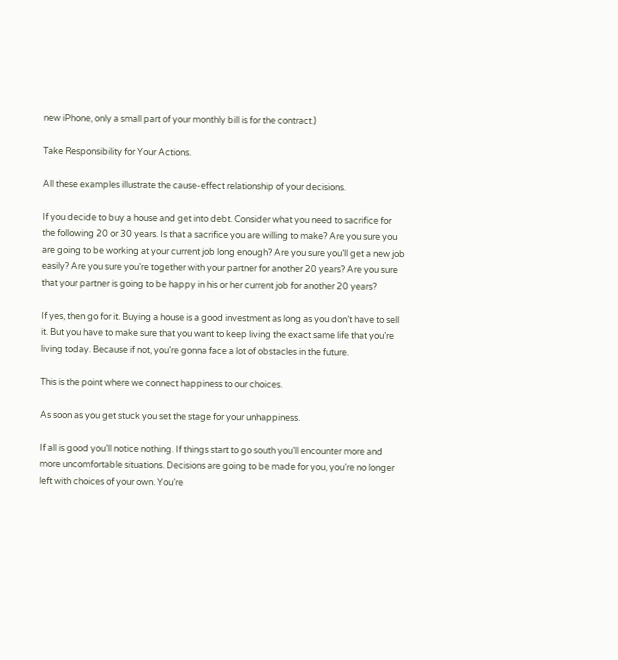new iPhone, only a small part of your monthly bill is for the contract.)

Take Responsibility for Your Actions.

All these examples illustrate the cause-effect relationship of your decisions.

If you decide to buy a house and get into debt. Consider what you need to sacrifice for the following 20 or 30 years. Is that a sacrifice you are willing to make? Are you sure you are going to be working at your current job long enough? Are you sure you’ll get a new job easily? Are you sure you’re together with your partner for another 20 years? Are you sure that your partner is going to be happy in his or her current job for another 20 years?

If yes, then go for it. Buying a house is a good investment as long as you don’t have to sell it. But you have to make sure that you want to keep living the exact same life that you’re living today. Because if not, you’re gonna face a lot of obstacles in the future.

This is the point where we connect happiness to our choices.

As soon as you get stuck you set the stage for your unhappiness.

If all is good you’ll notice nothing. If things start to go south you’ll encounter more and more uncomfortable situations. Decisions are going to be made for you, you’re no longer left with choices of your own. You’re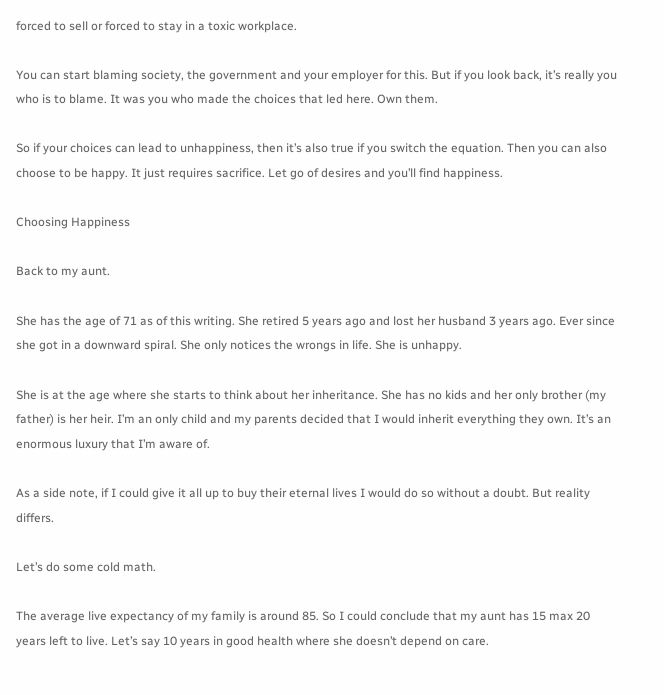forced to sell or forced to stay in a toxic workplace.

You can start blaming society, the government and your employer for this. But if you look back, it’s really you who is to blame. It was you who made the choices that led here. Own them.

So if your choices can lead to unhappiness, then it’s also true if you switch the equation. Then you can also choose to be happy. It just requires sacrifice. Let go of desires and you’ll find happiness.

Choosing Happiness

Back to my aunt.

She has the age of 71 as of this writing. She retired 5 years ago and lost her husband 3 years ago. Ever since she got in a downward spiral. She only notices the wrongs in life. She is unhappy.

She is at the age where she starts to think about her inheritance. She has no kids and her only brother (my father) is her heir. I’m an only child and my parents decided that I would inherit everything they own. It’s an enormous luxury that I’m aware of.

As a side note, if I could give it all up to buy their eternal lives I would do so without a doubt. But reality differs.

Let’s do some cold math.

The average live expectancy of my family is around 85. So I could conclude that my aunt has 15 max 20 years left to live. Let’s say 10 years in good health where she doesn’t depend on care.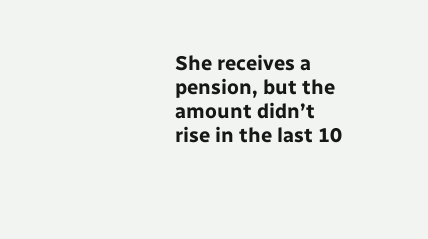She receives a pension, but the amount didn’t rise in the last 10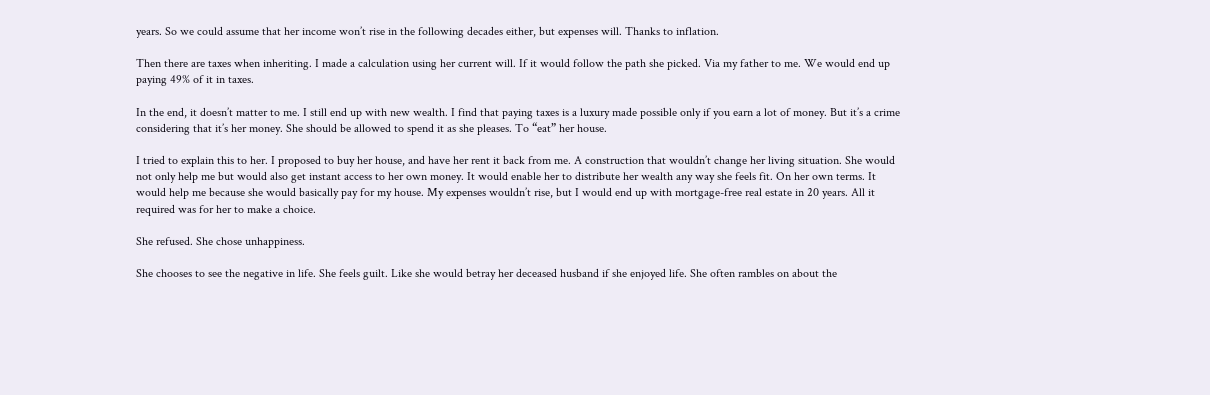years. So we could assume that her income won’t rise in the following decades either, but expenses will. Thanks to inflation.

Then there are taxes when inheriting. I made a calculation using her current will. If it would follow the path she picked. Via my father to me. We would end up paying 49% of it in taxes.

In the end, it doesn’t matter to me. I still end up with new wealth. I find that paying taxes is a luxury made possible only if you earn a lot of money. But it’s a crime considering that it’s her money. She should be allowed to spend it as she pleases. To “eat” her house.

I tried to explain this to her. I proposed to buy her house, and have her rent it back from me. A construction that wouldn’t change her living situation. She would not only help me but would also get instant access to her own money. It would enable her to distribute her wealth any way she feels fit. On her own terms. It would help me because she would basically pay for my house. My expenses wouldn’t rise, but I would end up with mortgage-free real estate in 20 years. All it required was for her to make a choice.

She refused. She chose unhappiness.

She chooses to see the negative in life. She feels guilt. Like she would betray her deceased husband if she enjoyed life. She often rambles on about the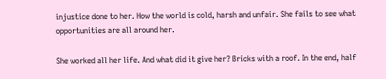injustice done to her. How the world is cold, harsh and unfair. She fails to see what opportunities are all around her.

She worked all her life. And what did it give her? Bricks with a roof. In the end, half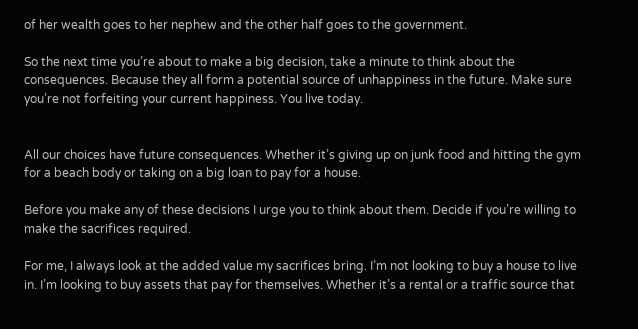of her wealth goes to her nephew and the other half goes to the government.

So the next time you’re about to make a big decision, take a minute to think about the consequences. Because they all form a potential source of unhappiness in the future. Make sure you’re not forfeiting your current happiness. You live today.


All our choices have future consequences. Whether it’s giving up on junk food and hitting the gym for a beach body or taking on a big loan to pay for a house.

Before you make any of these decisions I urge you to think about them. Decide if you’re willing to make the sacrifices required.

For me, I always look at the added value my sacrifices bring. I’m not looking to buy a house to live in. I’m looking to buy assets that pay for themselves. Whether it’s a rental or a traffic source that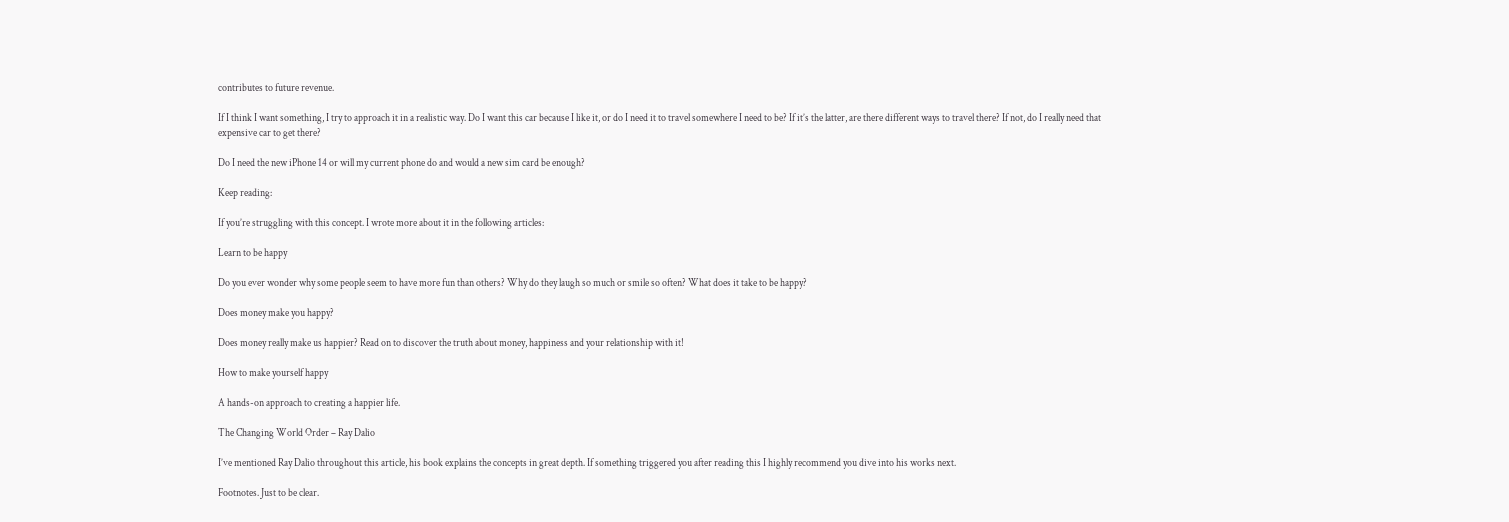contributes to future revenue.

If I think I want something, I try to approach it in a realistic way. Do I want this car because I like it, or do I need it to travel somewhere I need to be? If it’s the latter, are there different ways to travel there? If not, do I really need that expensive car to get there?

Do I need the new iPhone 14 or will my current phone do and would a new sim card be enough?

Keep reading:

If you’re struggling with this concept. I wrote more about it in the following articles:

Learn to be happy

Do you ever wonder why some people seem to have more fun than others? Why do they laugh so much or smile so often? What does it take to be happy?

Does money make you happy?

Does money really make us happier? Read on to discover the truth about money, happiness and your relationship with it!

How to make yourself happy

A hands-on approach to creating a happier life.

The Changing World Order – Ray Dalio

I’ve mentioned Ray Dalio throughout this article, his book explains the concepts in great depth. If something triggered you after reading this I highly recommend you dive into his works next.

Footnotes. Just to be clear.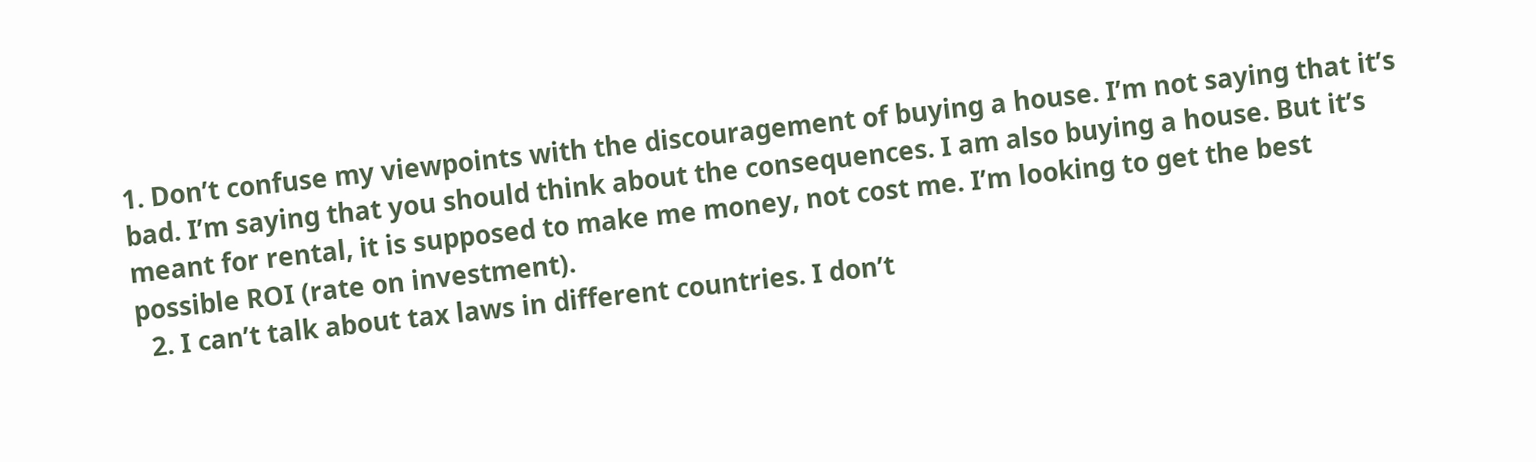1. Don’t confuse my viewpoints with the discouragement of buying a house. I’m not saying that it’s bad. I’m saying that you should think about the consequences. I am also buying a house. But it’s meant for rental, it is supposed to make me money, not cost me. I’m looking to get the best possible ROI (rate on investment).
  2. I can’t talk about tax laws in different countries. I don’t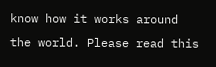know how it works around the world. Please read this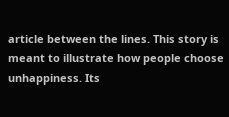article between the lines. This story is meant to illustrate how people choose unhappiness. Its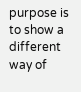purpose is to show a different way of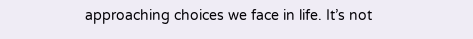approaching choices we face in life. It’s not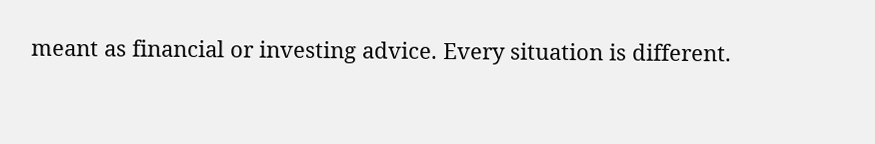meant as financial or investing advice. Every situation is different.